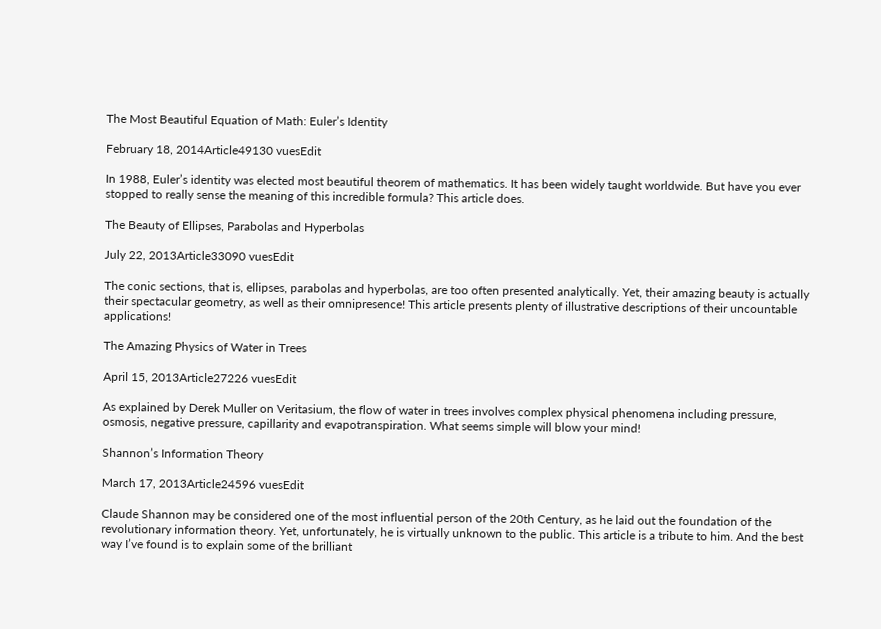The Most Beautiful Equation of Math: Euler’s Identity

February 18, 2014Article49130 vuesEdit

In 1988, Euler’s identity was elected most beautiful theorem of mathematics. It has been widely taught worldwide. But have you ever stopped to really sense the meaning of this incredible formula? This article does.

The Beauty of Ellipses, Parabolas and Hyperbolas

July 22, 2013Article33090 vuesEdit

The conic sections, that is, ellipses, parabolas and hyperbolas, are too often presented analytically. Yet, their amazing beauty is actually their spectacular geometry, as well as their omnipresence! This article presents plenty of illustrative descriptions of their uncountable applications!

The Amazing Physics of Water in Trees

April 15, 2013Article27226 vuesEdit

As explained by Derek Muller on Veritasium, the flow of water in trees involves complex physical phenomena including pressure, osmosis, negative pressure, capillarity and evapotranspiration. What seems simple will blow your mind!

Shannon’s Information Theory

March 17, 2013Article24596 vuesEdit

Claude Shannon may be considered one of the most influential person of the 20th Century, as he laid out the foundation of the revolutionary information theory. Yet, unfortunately, he is virtually unknown to the public. This article is a tribute to him. And the best way I’ve found is to explain some of the brilliant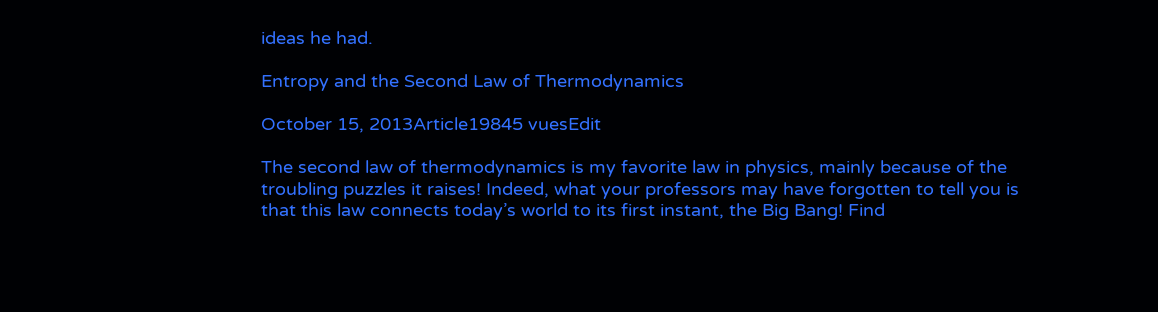ideas he had.

Entropy and the Second Law of Thermodynamics

October 15, 2013Article19845 vuesEdit

The second law of thermodynamics is my favorite law in physics, mainly because of the troubling puzzles it raises! Indeed, what your professors may have forgotten to tell you is that this law connects today’s world to its first instant, the Big Bang! Find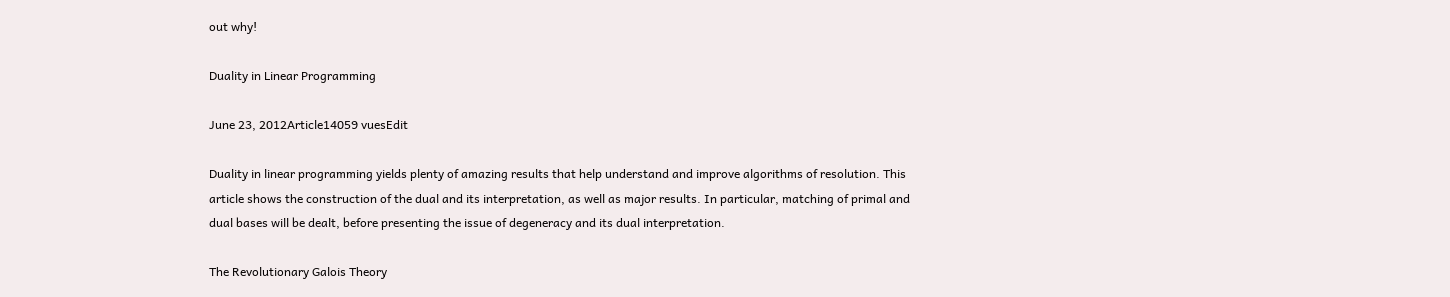out why!

Duality in Linear Programming

June 23, 2012Article14059 vuesEdit

Duality in linear programming yields plenty of amazing results that help understand and improve algorithms of resolution. This article shows the construction of the dual and its interpretation, as well as major results. In particular, matching of primal and dual bases will be dealt, before presenting the issue of degeneracy and its dual interpretation.

The Revolutionary Galois Theory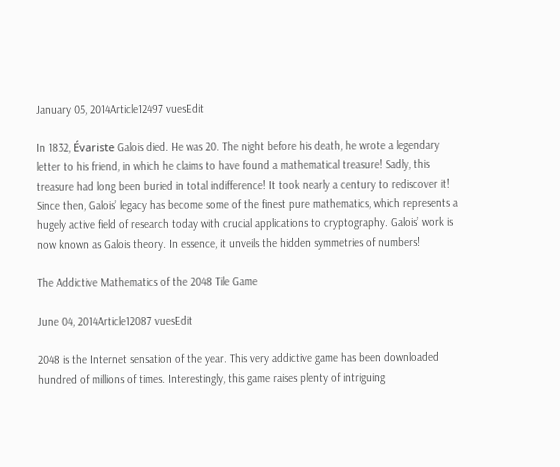January 05, 2014Article12497 vuesEdit

In 1832, Évariste Galois died. He was 20. The night before his death, he wrote a legendary letter to his friend, in which he claims to have found a mathematical treasure! Sadly, this treasure had long been buried in total indifference! It took nearly a century to rediscover it! Since then, Galois’ legacy has become some of the finest pure mathematics, which represents a hugely active field of research today with crucial applications to cryptography. Galois’ work is now known as Galois theory. In essence, it unveils the hidden symmetries of numbers!

The Addictive Mathematics of the 2048 Tile Game

June 04, 2014Article12087 vuesEdit

2048 is the Internet sensation of the year. This very addictive game has been downloaded hundred of millions of times. Interestingly, this game raises plenty of intriguing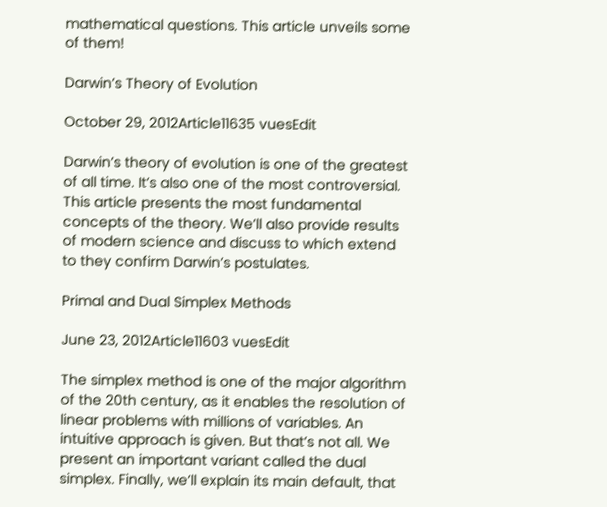mathematical questions. This article unveils some of them!

Darwin’s Theory of Evolution

October 29, 2012Article11635 vuesEdit

Darwin’s theory of evolution is one of the greatest of all time. It’s also one of the most controversial. This article presents the most fundamental concepts of the theory. We’ll also provide results of modern science and discuss to which extend to they confirm Darwin’s postulates.

Primal and Dual Simplex Methods

June 23, 2012Article11603 vuesEdit

The simplex method is one of the major algorithm of the 20th century, as it enables the resolution of linear problems with millions of variables. An intuitive approach is given. But that’s not all. We present an important variant called the dual simplex. Finally, we’ll explain its main default, that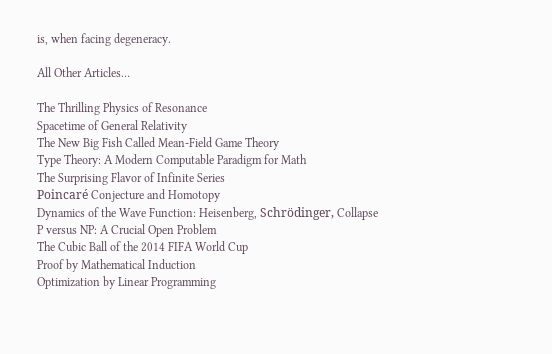is, when facing degeneracy.

All Other Articles…

The Thrilling Physics of Resonance
Spacetime of General Relativity
The New Big Fish Called Mean-Field Game Theory
Type Theory: A Modern Computable Paradigm for Math
The Surprising Flavor of Infinite Series
Poincaré Conjecture and Homotopy
Dynamics of the Wave Function: Heisenberg, Schrödinger, Collapse
P versus NP: A Crucial Open Problem
The Cubic Ball of the 2014 FIFA World Cup
Proof by Mathematical Induction
Optimization by Linear Programming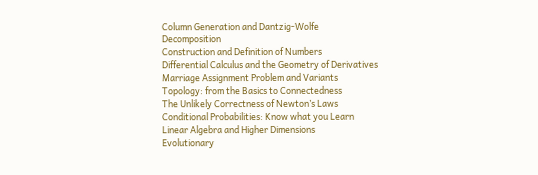Column Generation and Dantzig-Wolfe Decomposition
Construction and Definition of Numbers
Differential Calculus and the Geometry of Derivatives
Marriage Assignment Problem and Variants
Topology: from the Basics to Connectedness
The Unlikely Correctness of Newton’s Laws
Conditional Probabilities: Know what you Learn
Linear Algebra and Higher Dimensions
Evolutionary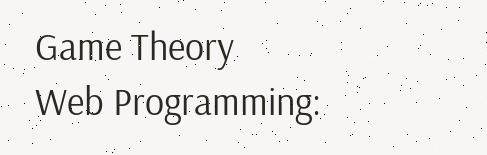Game Theory
Web Programming: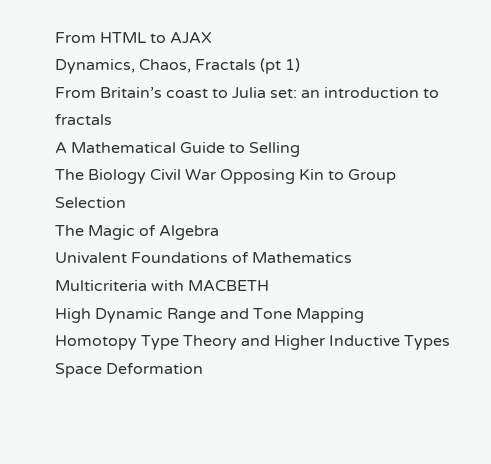From HTML to AJAX
Dynamics, Chaos, Fractals (pt 1)
From Britain’s coast to Julia set: an introduction to fractals
A Mathematical Guide to Selling
The Biology Civil War Opposing Kin to Group Selection
The Magic of Algebra
Univalent Foundations of Mathematics
Multicriteria with MACBETH
High Dynamic Range and Tone Mapping
Homotopy Type Theory and Higher Inductive Types
Space Deformation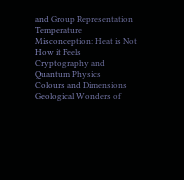and Group Representation
Temperature Misconception: Heat is Not How it Feels
Cryptography and Quantum Physics
Colours and Dimensions
Geological Wonders of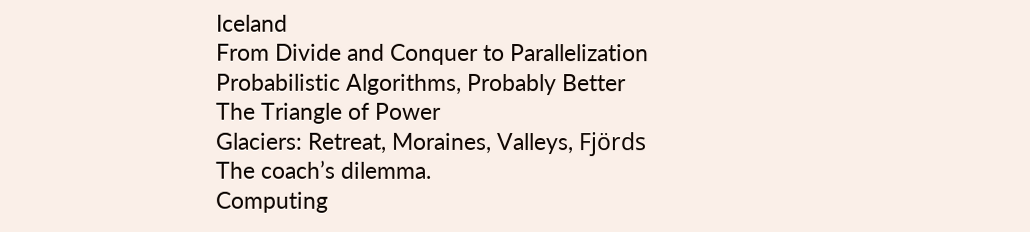Iceland
From Divide and Conquer to Parallelization
Probabilistic Algorithms, Probably Better
The Triangle of Power
Glaciers: Retreat, Moraines, Valleys, Fjörds
The coach’s dilemma.
Computing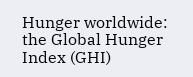Hunger worldwide: the Global Hunger Index (GHI)